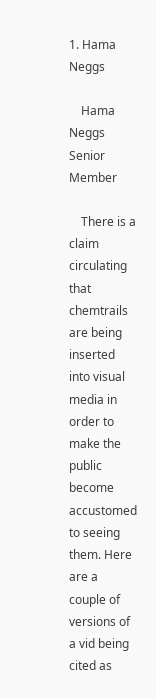1. Hama Neggs

    Hama Neggs Senior Member

    There is a claim circulating that chemtrails are being inserted into visual media in order to make the public become accustomed to seeing them. Here are a couple of versions of a vid being cited as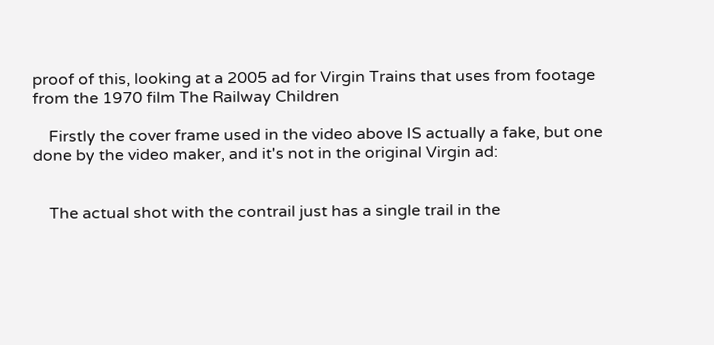proof of this, looking at a 2005 ad for Virgin Trains that uses from footage from the 1970 film The Railway Children

    Firstly the cover frame used in the video above IS actually a fake, but one done by the video maker, and it's not in the original Virgin ad:


    The actual shot with the contrail just has a single trail in the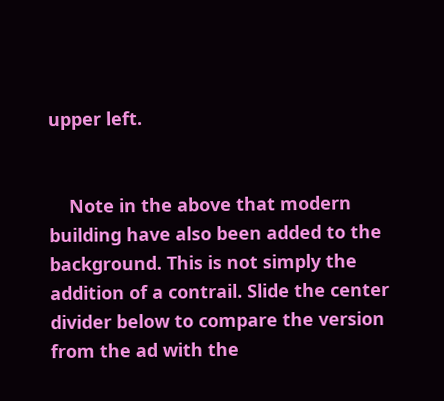upper left.


    Note in the above that modern building have also been added to the background. This is not simply the addition of a contrail. Slide the center divider below to compare the version from the ad with the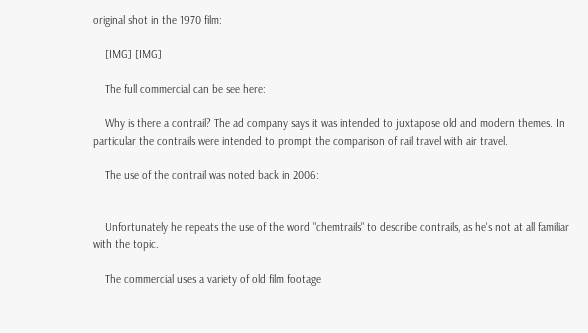original shot in the 1970 film:

    [IMG] [IMG]

    The full commercial can be see here:

    Why is there a contrail? The ad company says it was intended to juxtapose old and modern themes. In particular the contrails were intended to prompt the comparison of rail travel with air travel.

    The use of the contrail was noted back in 2006:


    Unfortunately he repeats the use of the word "chemtrails" to describe contrails, as he's not at all familiar with the topic.

    The commercial uses a variety of old film footage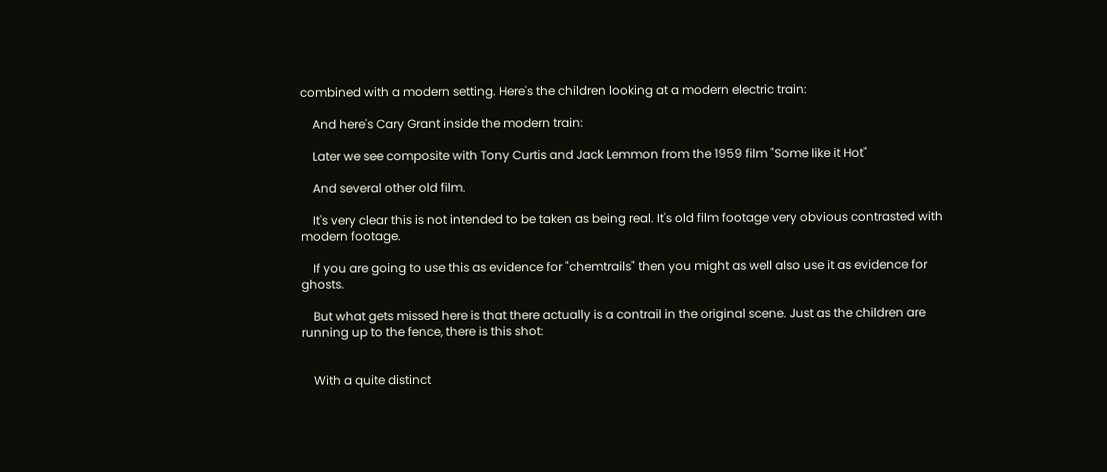combined with a modern setting. Here's the children looking at a modern electric train:

    And here's Cary Grant inside the modern train:

    Later we see composite with Tony Curtis and Jack Lemmon from the 1959 film "Some like it Hot"

    And several other old film.

    It's very clear this is not intended to be taken as being real. It's old film footage very obvious contrasted with modern footage.

    If you are going to use this as evidence for "chemtrails" then you might as well also use it as evidence for ghosts.

    But what gets missed here is that there actually is a contrail in the original scene. Just as the children are running up to the fence, there is this shot:


    With a quite distinct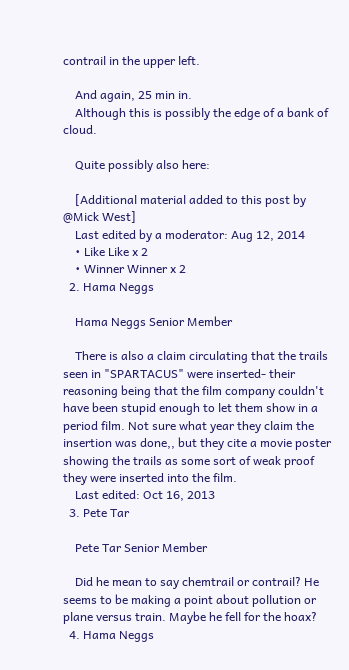contrail in the upper left.

    And again, 25 min in.
    Although this is possibly the edge of a bank of cloud.

    Quite possibly also here:

    [Additional material added to this post by @Mick West]
    Last edited by a moderator: Aug 12, 2014
    • Like Like x 2
    • Winner Winner x 2
  2. Hama Neggs

    Hama Neggs Senior Member

    There is also a claim circulating that the trails seen in "SPARTACUS" were inserted- their reasoning being that the film company couldn't have been stupid enough to let them show in a period film. Not sure what year they claim the insertion was done,, but they cite a movie poster showing the trails as some sort of weak proof they were inserted into the film.
    Last edited: Oct 16, 2013
  3. Pete Tar

    Pete Tar Senior Member

    Did he mean to say chemtrail or contrail? He seems to be making a point about pollution or plane versus train. Maybe he fell for the hoax?
  4. Hama Neggs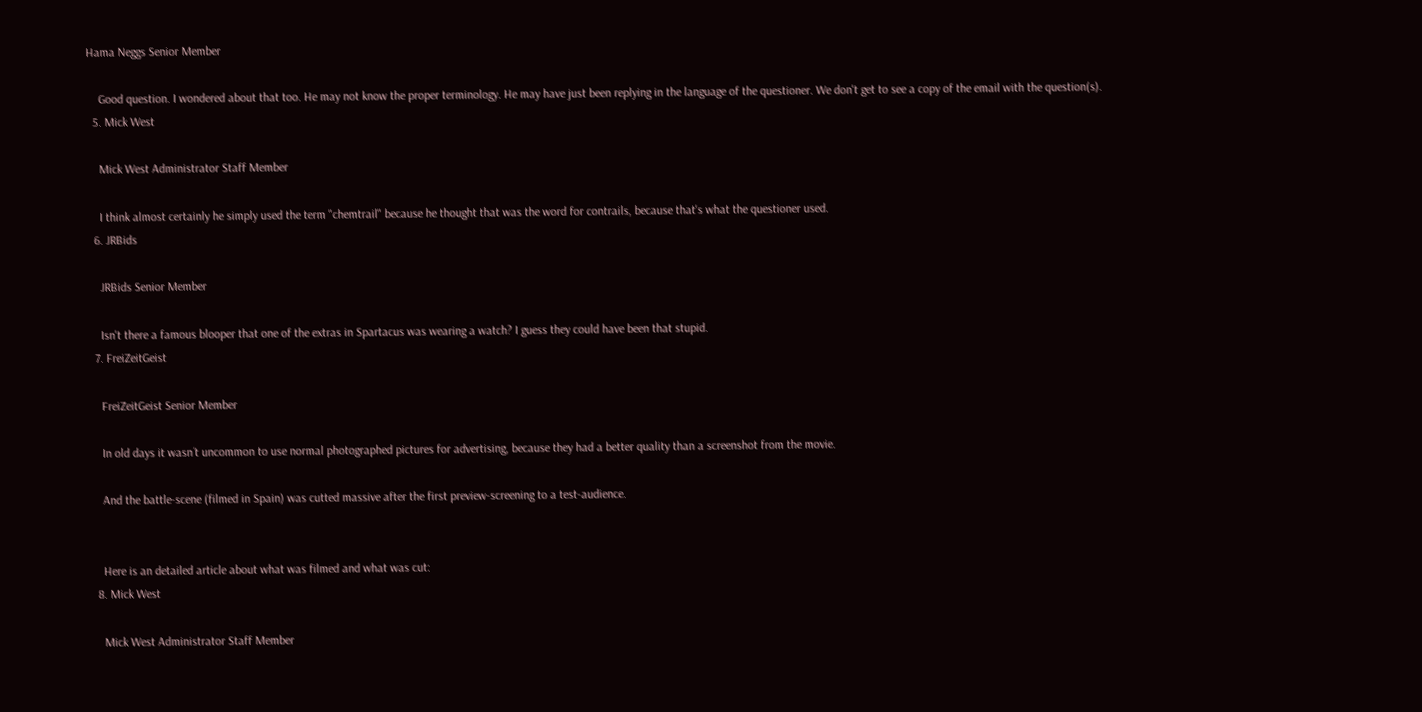Hama Neggs Senior Member

    Good question. I wondered about that too. He may not know the proper terminology. He may have just been replying in the language of the questioner. We don't get to see a copy of the email with the question(s).
  5. Mick West

    Mick West Administrator Staff Member

    I think almost certainly he simply used the term "chemtrail" because he thought that was the word for contrails, because that's what the questioner used.
  6. JRBids

    JRBids Senior Member

    Isn't there a famous blooper that one of the extras in Spartacus was wearing a watch? I guess they could have been that stupid.
  7. FreiZeitGeist

    FreiZeitGeist Senior Member

    In old days it wasn´t uncommon to use normal photographed pictures for advertising, because they had a better quality than a screenshot from the movie.

    And the battle-scene (filmed in Spain) was cutted massive after the first preview-screening to a test-audience.


    Here is an detailed article about what was filmed and what was cut:
  8. Mick West

    Mick West Administrator Staff Member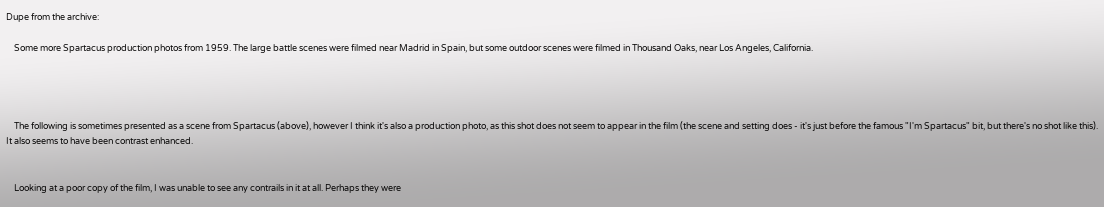Dupe from the archive:

    Some more Spartacus production photos from 1959. The large battle scenes were filmed near Madrid in Spain, but some outdoor scenes were filmed in Thousand Oaks, near Los Angeles, California.




    The following is sometimes presented as a scene from Spartacus (above), however I think it's also a production photo, as this shot does not seem to appear in the film (the scene and setting does - it's just before the famous "I'm Spartacus" bit, but there's no shot like this). It also seems to have been contrast enhanced.


    Looking at a poor copy of the film, I was unable to see any contrails in it at all. Perhaps they were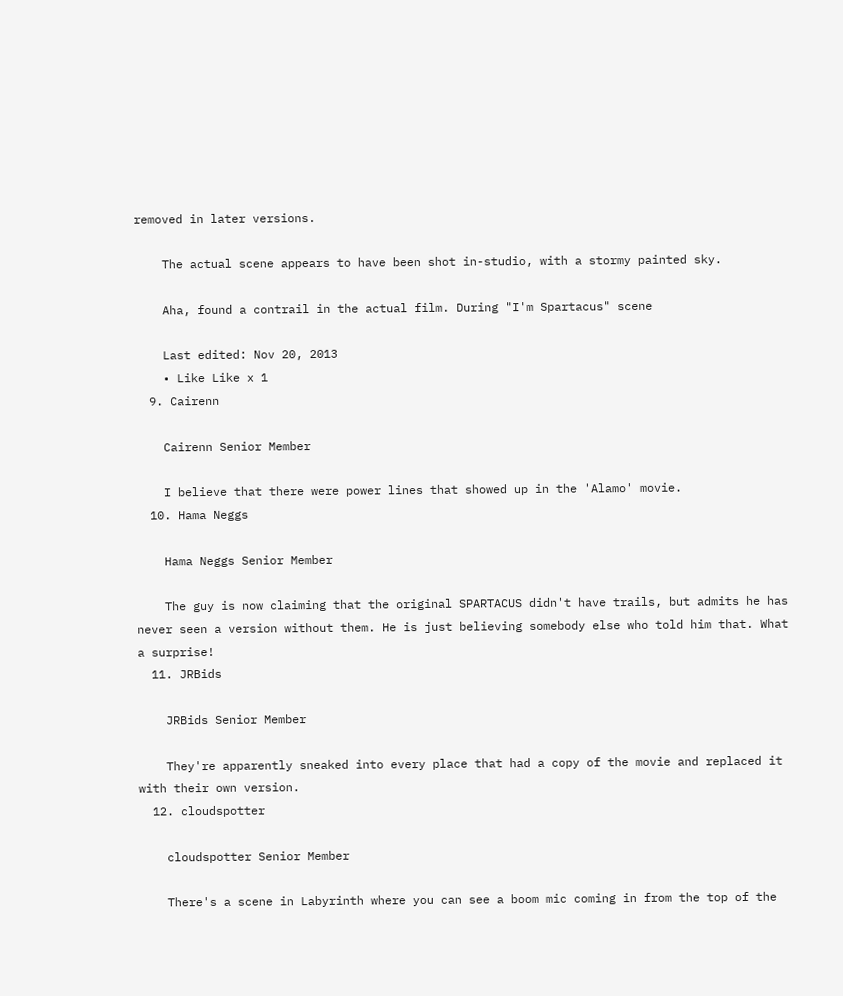removed in later versions.

    The actual scene appears to have been shot in-studio, with a stormy painted sky.

    Aha, found a contrail in the actual film. During "I'm Spartacus" scene

    Last edited: Nov 20, 2013
    • Like Like x 1
  9. Cairenn

    Cairenn Senior Member

    I believe that there were power lines that showed up in the 'Alamo' movie.
  10. Hama Neggs

    Hama Neggs Senior Member

    The guy is now claiming that the original SPARTACUS didn't have trails, but admits he has never seen a version without them. He is just believing somebody else who told him that. What a surprise!
  11. JRBids

    JRBids Senior Member

    They're apparently sneaked into every place that had a copy of the movie and replaced it with their own version.
  12. cloudspotter

    cloudspotter Senior Member

    There's a scene in Labyrinth where you can see a boom mic coming in from the top of the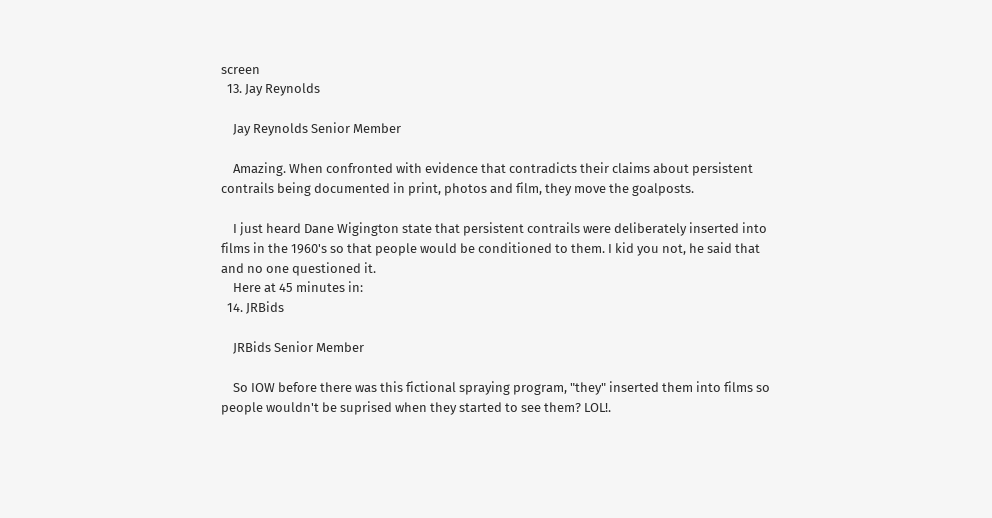screen
  13. Jay Reynolds

    Jay Reynolds Senior Member

    Amazing. When confronted with evidence that contradicts their claims about persistent contrails being documented in print, photos and film, they move the goalposts.

    I just heard Dane Wigington state that persistent contrails were deliberately inserted into films in the 1960's so that people would be conditioned to them. I kid you not, he said that and no one questioned it.
    Here at 45 minutes in:
  14. JRBids

    JRBids Senior Member

    So IOW before there was this fictional spraying program, "they" inserted them into films so people wouldn't be suprised when they started to see them? LOL!.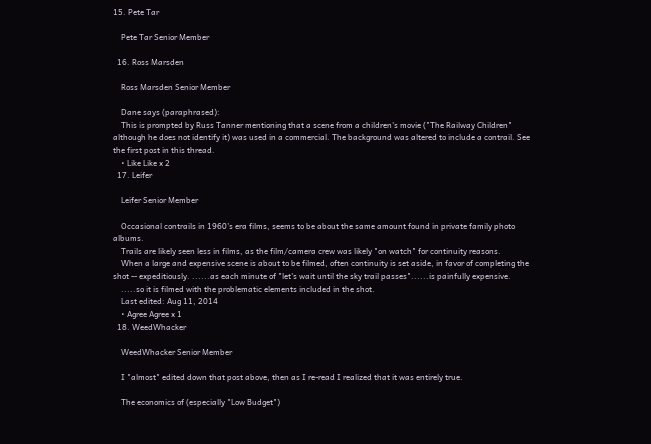15. Pete Tar

    Pete Tar Senior Member

  16. Ross Marsden

    Ross Marsden Senior Member

    Dane says (paraphrased):
    This is prompted by Russ Tanner mentioning that a scene from a children's movie ("The Railway Children" although he does not identify it) was used in a commercial. The background was altered to include a contrail. See the first post in this thread.
    • Like Like x 2
  17. Leifer

    Leifer Senior Member

    Occasional contrails in 1960's era films, seems to be about the same amount found in private family photo albums.
    Trails are likely seen less in films, as the film/camera crew was likely "on watch" for continuity reasons.
    When a large and expensive scene is about to be filmed, often continuity is set aside, in favor of completing the shot -- expeditiously. ......as each minute of "let's wait until the sky trail passes"......is painfully expensive.
    .....so it is filmed with the problematic elements included in the shot.
    Last edited: Aug 11, 2014
    • Agree Agree x 1
  18. WeedWhacker

    WeedWhacker Senior Member

    I "almost" edited down that post above, then as I re-read I realized that it was entirely true.

    The economics of (especially "Low Budget")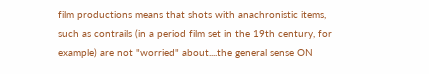film productions means that shots with anachronistic items, such as contrails (in a period film set in the 19th century, for example) are not "worried" about....the general sense ON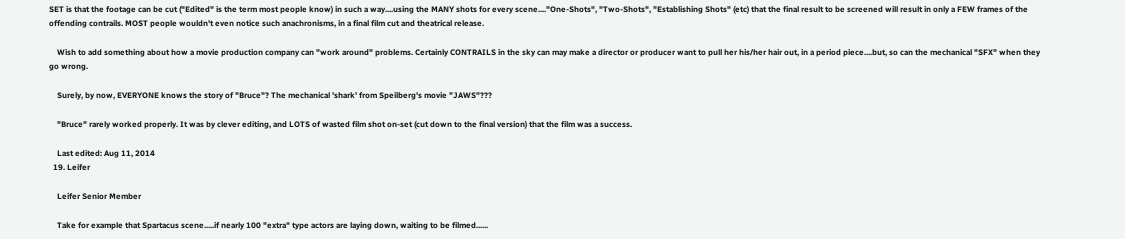SET is that the footage can be cut ("Edited" is the term most people know) in such a way....using the MANY shots for every scene...."One-Shots", "Two-Shots", "Establishing Shots" (etc) that the final result to be screened will result in only a FEW frames of the offending contrails. MOST people wouldn't even notice such anachronisms, in a final film cut and theatrical release.

    Wish to add something about how a movie production company can "work around" problems. Certainly CONTRAILS in the sky can may make a director or producer want to pull her his/her hair out, in a period piece....but, so can the mechanical "SFX" when they go wrong.

    Surely, by now, EVERYONE knows the story of "Bruce"? The mechanical 'shark' from Speilberg's movie "JAWS"???

    "Bruce" rarely worked properly. It was by clever editing, and LOTS of wasted film shot on-set (cut down to the final version) that the film was a success.

    Last edited: Aug 11, 2014
  19. Leifer

    Leifer Senior Member

    Take for example that Spartacus scene.....if nearly 100 "extra" type actors are laying down, waiting to be filmed......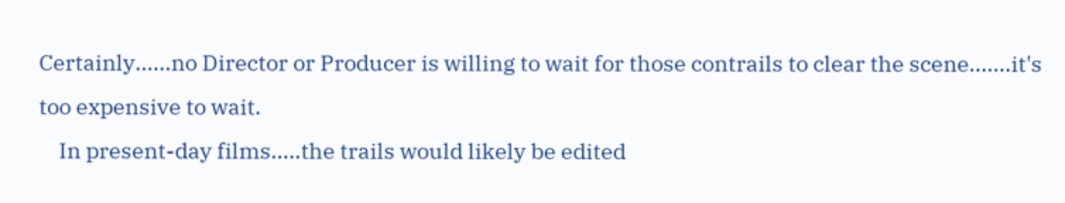Certainly......no Director or Producer is willing to wait for those contrails to clear the scene.......it's too expensive to wait.
    In present-day films.....the trails would likely be edited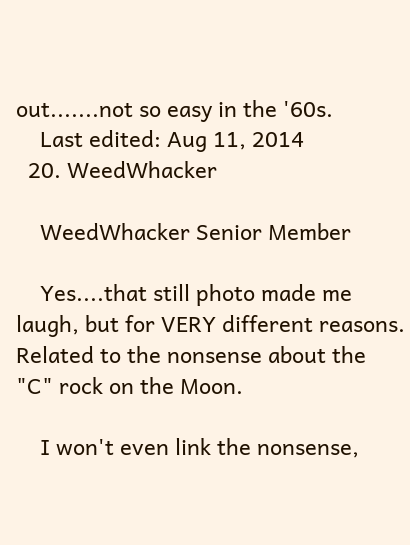out.......not so easy in the '60s.
    Last edited: Aug 11, 2014
  20. WeedWhacker

    WeedWhacker Senior Member

    Yes....that still photo made me laugh, but for VERY different reasons. Related to the nonsense about the "C" rock on the Moon.

    I won't even link the nonsense,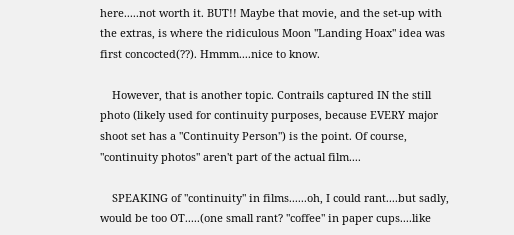here.....not worth it. BUT!! Maybe that movie, and the set-up with the extras, is where the ridiculous Moon "Landing Hoax" idea was first concocted(??). Hmmm....nice to know.

    However, that is another topic. Contrails captured IN the still photo (likely used for continuity purposes, because EVERY major shoot set has a "Continuity Person") is the point. Of course, "continuity photos" aren't part of the actual film....

    SPEAKING of "continuity" in films......oh, I could rant....but sadly, would be too OT.....(one small rant? "coffee" in paper cups....like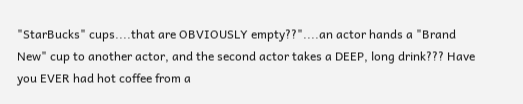"StarBucks" cups....that are OBVIOUSLY empty??"....an actor hands a "Brand New" cup to another actor, and the second actor takes a DEEP, long drink??? Have you EVER had hot coffee from a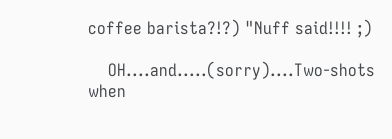coffee barista?!?) "Nuff said!!!! ;)

    OH....and.....(sorry)....Two-shots when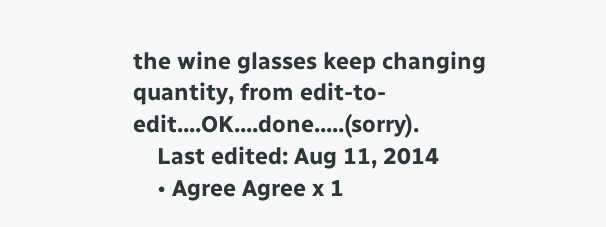the wine glasses keep changing quantity, from edit-to-edit....OK....done.....(sorry).
    Last edited: Aug 11, 2014
    • Agree Agree x 1